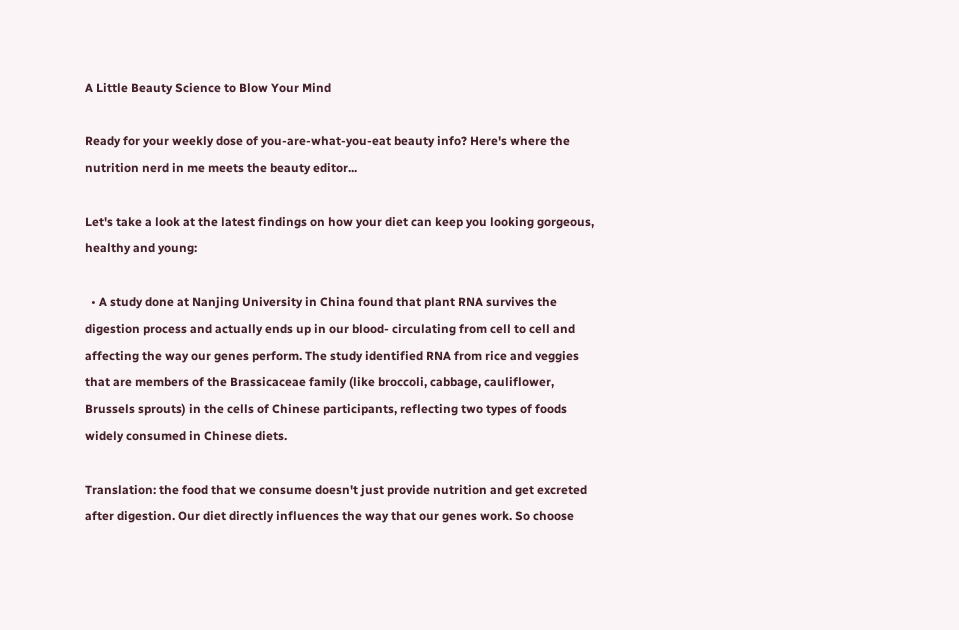A Little Beauty Science to Blow Your Mind

Ready for your weekly dose of you-are-what-you-eat beauty info? Here's where the nutrition nerd in me meets the beauty editor...

Let's take a look at the latest findings on how your diet can keep you looking gorgeous, healthy and young:

  • A study done at Nanjing University in China found that plant RNA survives the digestion process and actually ends up in our blood- circulating from cell to cell and affecting the way our genes perform. The study identified RNA from rice and veggies that are members of the Brassicaceae family (like broccoli, cabbage, cauliflower, Brussels sprouts) in the cells of Chinese participants, reflecting two types of foods widely consumed in Chinese diets.

Translation: the food that we consume doesn't just provide nutrition and get excreted after digestion. Our diet directly influences the way that our genes work. So choose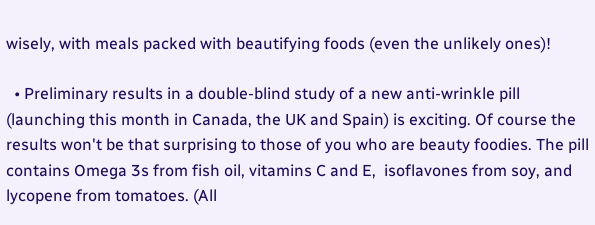wisely, with meals packed with beautifying foods (even the unlikely ones)!

  • Preliminary results in a double-blind study of a new anti-wrinkle pill (launching this month in Canada, the UK and Spain) is exciting. Of course the results won't be that surprising to those of you who are beauty foodies. The pill contains Omega 3s from fish oil, vitamins C and E,  isoflavones from soy, and lycopene from tomatoes. (All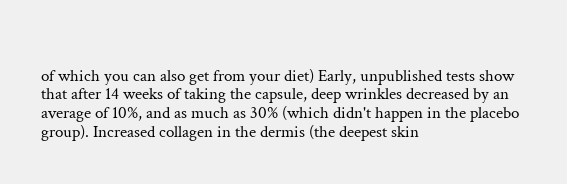of which you can also get from your diet) Early, unpublished tests show that after 14 weeks of taking the capsule, deep wrinkles decreased by an average of 10%, and as much as 30% (which didn't happen in the placebo group). Increased collagen in the dermis (the deepest skin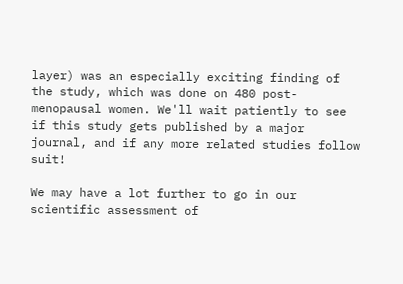layer) was an especially exciting finding of the study, which was done on 480 post-menopausal women. We'll wait patiently to see if this study gets published by a major journal, and if any more related studies follow suit!

We may have a lot further to go in our scientific assessment of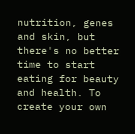nutrition, genes and skin, but there's no better time to start eating for beauty and health. To create your own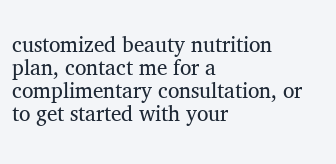customized beauty nutrition plan, contact me for a complimentary consultation, or to get started with your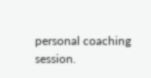personal coaching session.